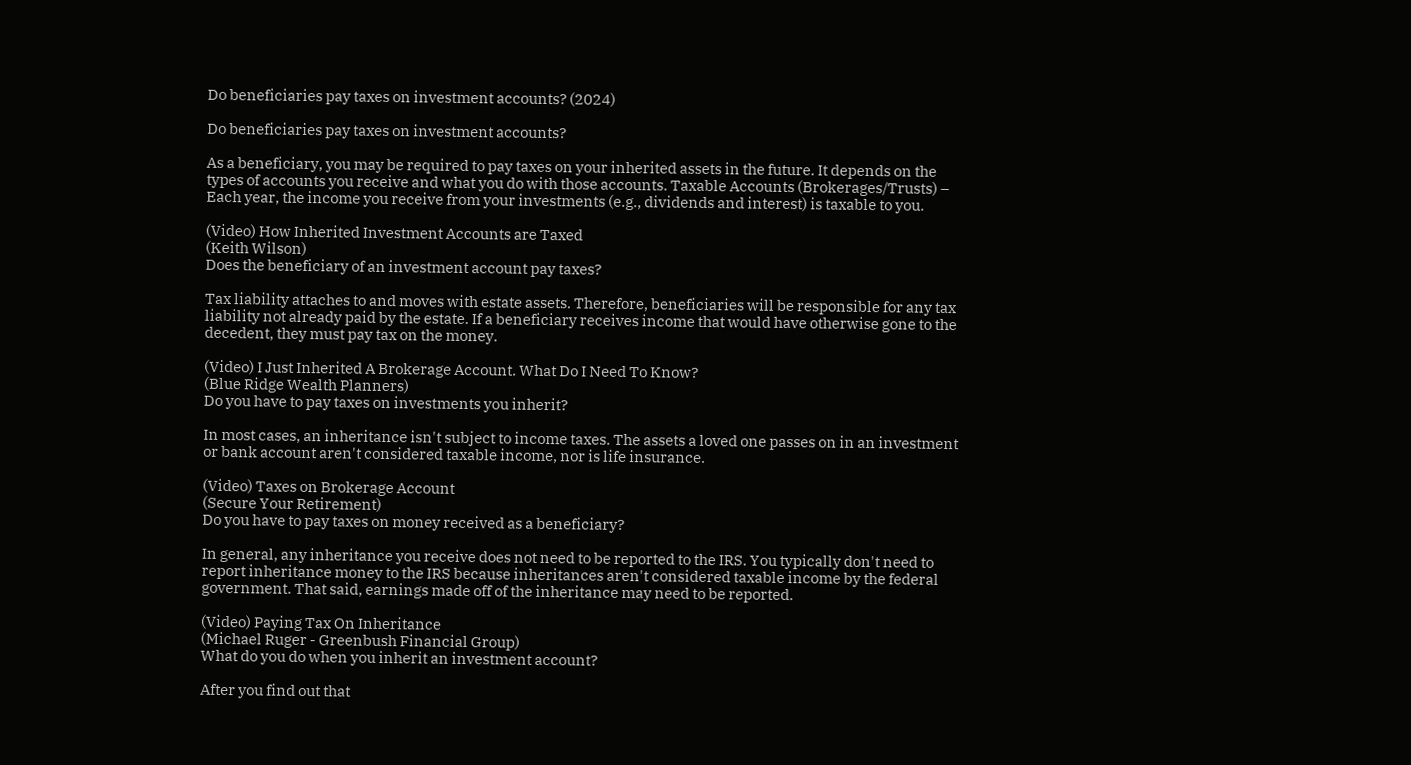Do beneficiaries pay taxes on investment accounts? (2024)

Do beneficiaries pay taxes on investment accounts?

As a beneficiary, you may be required to pay taxes on your inherited assets in the future. It depends on the types of accounts you receive and what you do with those accounts. Taxable Accounts (Brokerages/Trusts) – Each year, the income you receive from your investments (e.g., dividends and interest) is taxable to you.

(Video) How Inherited Investment Accounts are Taxed
(Keith Wilson)
Does the beneficiary of an investment account pay taxes?

Tax liability attaches to and moves with estate assets. Therefore, beneficiaries will be responsible for any tax liability not already paid by the estate. If a beneficiary receives income that would have otherwise gone to the decedent, they must pay tax on the money.

(Video) I Just Inherited A Brokerage Account. What Do I Need To Know?
(Blue Ridge Wealth Planners)
Do you have to pay taxes on investments you inherit?

In most cases, an inheritance isn't subject to income taxes. The assets a loved one passes on in an investment or bank account aren't considered taxable income, nor is life insurance.

(Video) Taxes on Brokerage Account
(Secure Your Retirement)
Do you have to pay taxes on money received as a beneficiary?

In general, any inheritance you receive does not need to be reported to the IRS. You typically don't need to report inheritance money to the IRS because inheritances aren't considered taxable income by the federal government. That said, earnings made off of the inheritance may need to be reported.

(Video) Paying Tax On Inheritance
(Michael Ruger - Greenbush Financial Group)
What do you do when you inherit an investment account?

After you find out that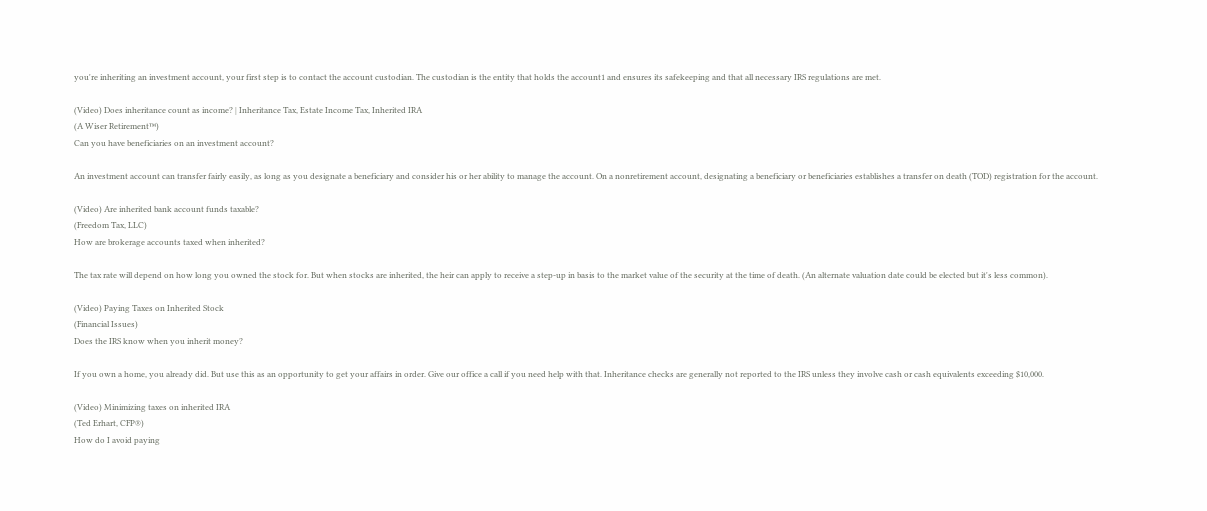you're inheriting an investment account, your first step is to contact the account custodian. The custodian is the entity that holds the account1 and ensures its safekeeping and that all necessary IRS regulations are met.

(Video) Does inheritance count as income? | Inheritance Tax, Estate Income Tax, Inherited IRA
(A Wiser Retirement™)
Can you have beneficiaries on an investment account?

An investment account can transfer fairly easily, as long as you designate a beneficiary and consider his or her ability to manage the account. On a nonretirement account, designating a beneficiary or beneficiaries establishes a transfer on death (TOD) registration for the account.

(Video) Are inherited bank account funds taxable?
(Freedom Tax, LLC)
How are brokerage accounts taxed when inherited?

The tax rate will depend on how long you owned the stock for. But when stocks are inherited, the heir can apply to receive a step-up in basis to the market value of the security at the time of death. (An alternate valuation date could be elected but it's less common).

(Video) Paying Taxes on Inherited Stock
(Financial Issues)
Does the IRS know when you inherit money?

If you own a home, you already did. But use this as an opportunity to get your affairs in order. Give our office a call if you need help with that. Inheritance checks are generally not reported to the IRS unless they involve cash or cash equivalents exceeding $10,000.

(Video) Minimizing taxes on inherited IRA
(Ted Erhart, CFP®)
How do I avoid paying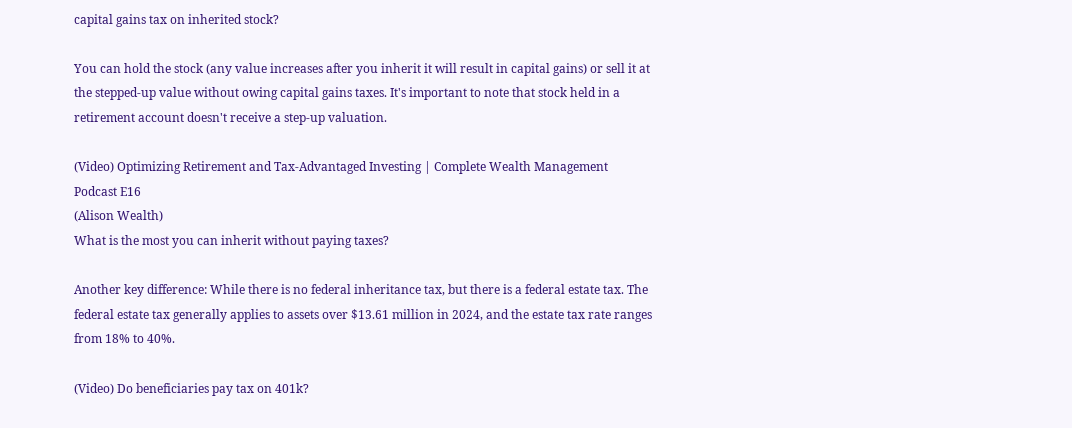capital gains tax on inherited stock?

You can hold the stock (any value increases after you inherit it will result in capital gains) or sell it at the stepped-up value without owing capital gains taxes. It's important to note that stock held in a retirement account doesn't receive a step-up valuation.

(Video) Optimizing Retirement and Tax-Advantaged Investing | Complete Wealth Management Podcast E16
(Alison Wealth)
What is the most you can inherit without paying taxes?

Another key difference: While there is no federal inheritance tax, but there is a federal estate tax. The federal estate tax generally applies to assets over $13.61 million in 2024, and the estate tax rate ranges from 18% to 40%.

(Video) Do beneficiaries pay tax on 401k?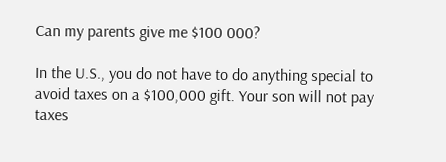Can my parents give me $100 000?

In the U.S., you do not have to do anything special to avoid taxes on a $100,000 gift. Your son will not pay taxes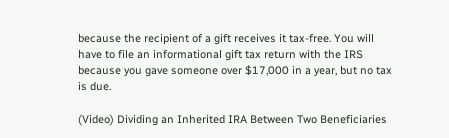because the recipient of a gift receives it tax-free. You will have to file an informational gift tax return with the IRS because you gave someone over $17,000 in a year, but no tax is due.

(Video) Dividing an Inherited IRA Between Two Beneficiaries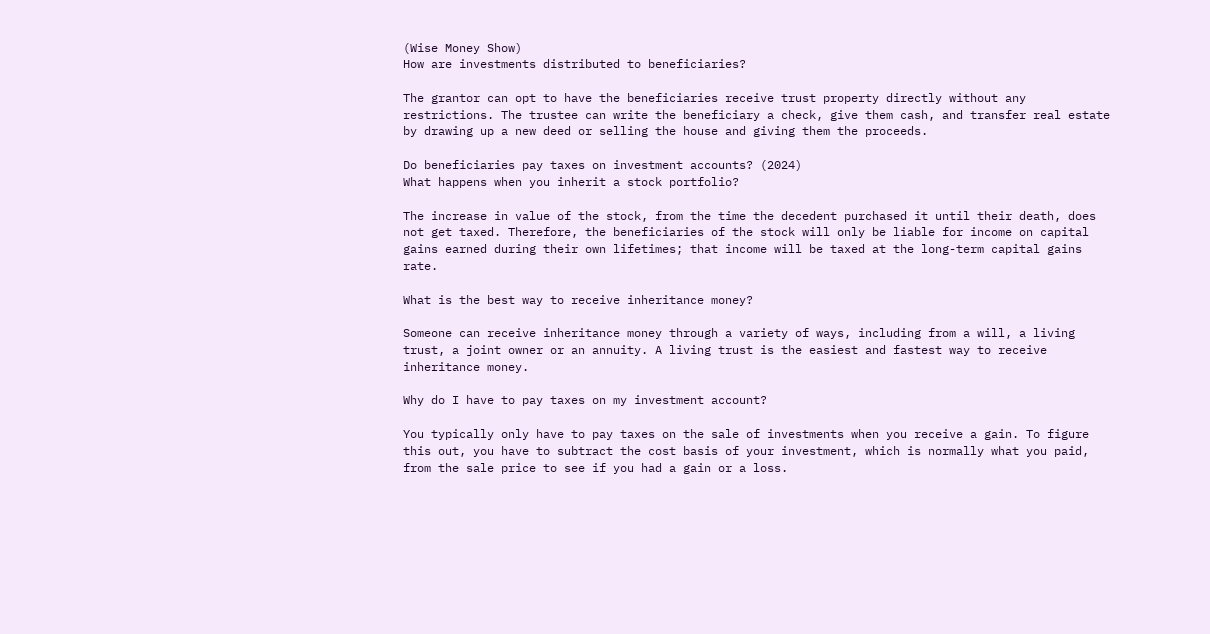(Wise Money Show)
How are investments distributed to beneficiaries?

The grantor can opt to have the beneficiaries receive trust property directly without any restrictions. The trustee can write the beneficiary a check, give them cash, and transfer real estate by drawing up a new deed or selling the house and giving them the proceeds.

Do beneficiaries pay taxes on investment accounts? (2024)
What happens when you inherit a stock portfolio?

The increase in value of the stock, from the time the decedent purchased it until their death, does not get taxed. Therefore, the beneficiaries of the stock will only be liable for income on capital gains earned during their own lifetimes; that income will be taxed at the long-term capital gains rate.

What is the best way to receive inheritance money?

Someone can receive inheritance money through a variety of ways, including from a will, a living trust, a joint owner or an annuity. A living trust is the easiest and fastest way to receive inheritance money.

Why do I have to pay taxes on my investment account?

You typically only have to pay taxes on the sale of investments when you receive a gain. To figure this out, you have to subtract the cost basis of your investment, which is normally what you paid, from the sale price to see if you had a gain or a loss.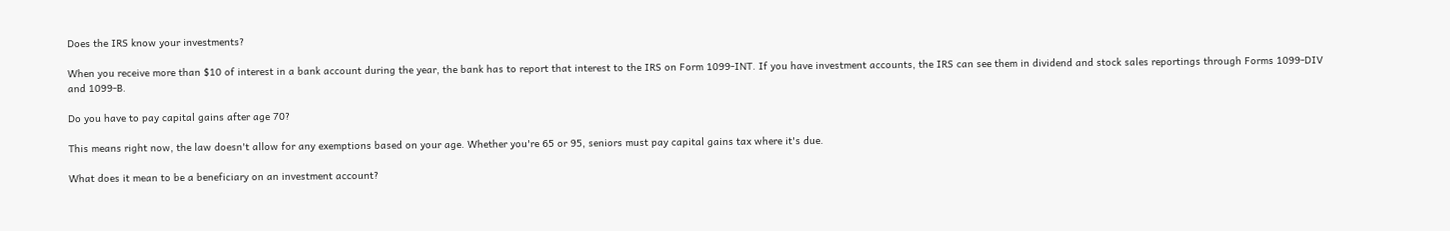Does the IRS know your investments?

When you receive more than $10 of interest in a bank account during the year, the bank has to report that interest to the IRS on Form 1099-INT. If you have investment accounts, the IRS can see them in dividend and stock sales reportings through Forms 1099-DIV and 1099-B.

Do you have to pay capital gains after age 70?

This means right now, the law doesn't allow for any exemptions based on your age. Whether you're 65 or 95, seniors must pay capital gains tax where it's due.

What does it mean to be a beneficiary on an investment account?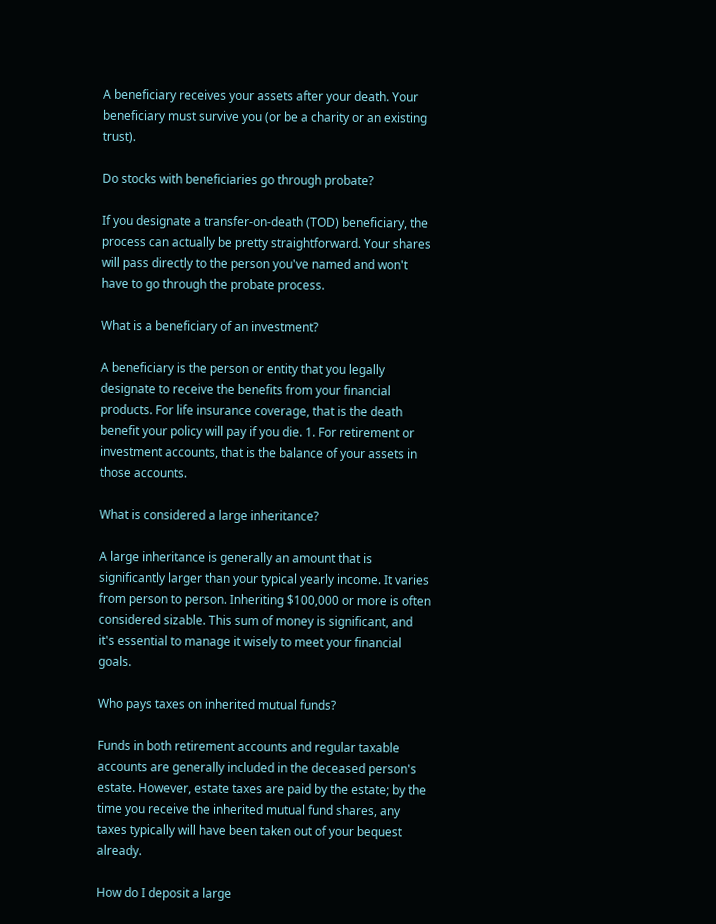A beneficiary receives your assets after your death. Your beneficiary must survive you (or be a charity or an existing trust).

Do stocks with beneficiaries go through probate?

If you designate a transfer-on-death (TOD) beneficiary, the process can actually be pretty straightforward. Your shares will pass directly to the person you've named and won't have to go through the probate process.

What is a beneficiary of an investment?

A beneficiary is the person or entity that you legally designate to receive the benefits from your financial products. For life insurance coverage, that is the death benefit your policy will pay if you die. 1. For retirement or investment accounts, that is the balance of your assets in those accounts.

What is considered a large inheritance?

A large inheritance is generally an amount that is significantly larger than your typical yearly income. It varies from person to person. Inheriting $100,000 or more is often considered sizable. This sum of money is significant, and it's essential to manage it wisely to meet your financial goals.

Who pays taxes on inherited mutual funds?

Funds in both retirement accounts and regular taxable accounts are generally included in the deceased person's estate. However, estate taxes are paid by the estate; by the time you receive the inherited mutual fund shares, any taxes typically will have been taken out of your bequest already.

How do I deposit a large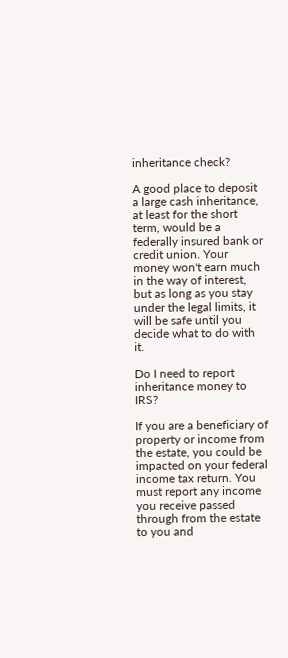inheritance check?

A good place to deposit a large cash inheritance, at least for the short term, would be a federally insured bank or credit union. Your money won't earn much in the way of interest, but as long as you stay under the legal limits, it will be safe until you decide what to do with it.

Do I need to report inheritance money to IRS?

If you are a beneficiary of property or income from the estate, you could be impacted on your federal income tax return. You must report any income you receive passed through from the estate to you and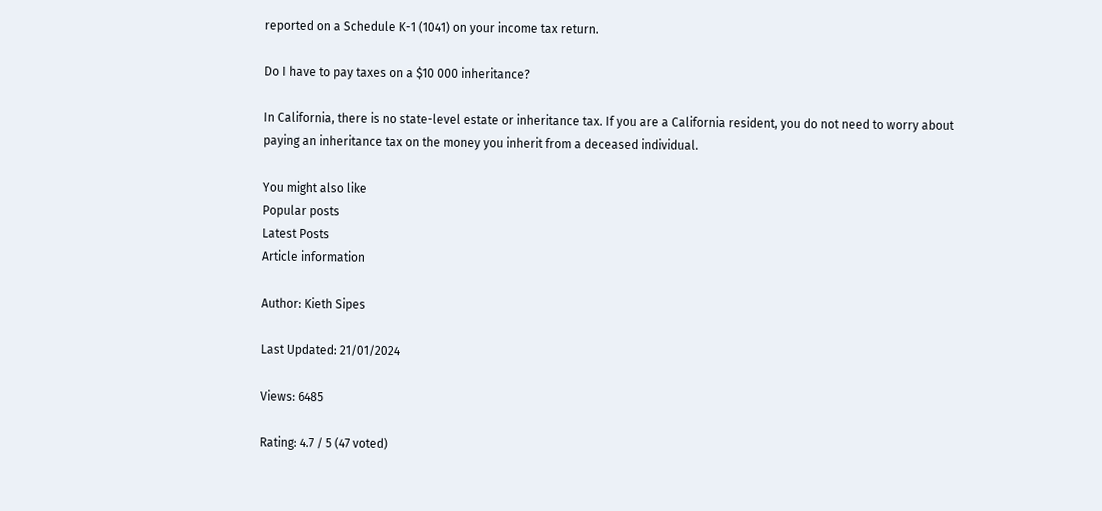reported on a Schedule K-1 (1041) on your income tax return.

Do I have to pay taxes on a $10 000 inheritance?

In California, there is no state-level estate or inheritance tax. If you are a California resident, you do not need to worry about paying an inheritance tax on the money you inherit from a deceased individual.

You might also like
Popular posts
Latest Posts
Article information

Author: Kieth Sipes

Last Updated: 21/01/2024

Views: 6485

Rating: 4.7 / 5 (47 voted)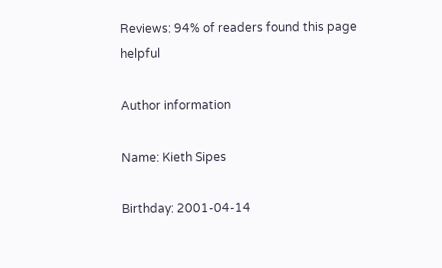Reviews: 94% of readers found this page helpful

Author information

Name: Kieth Sipes

Birthday: 2001-04-14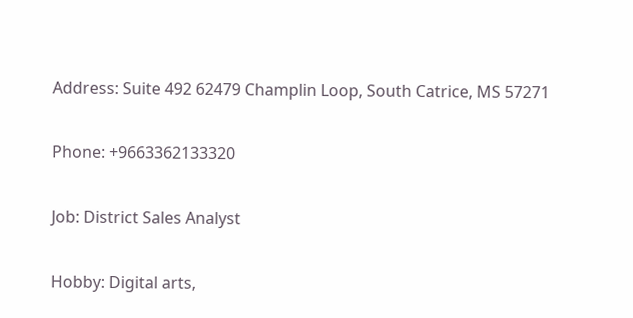Address: Suite 492 62479 Champlin Loop, South Catrice, MS 57271

Phone: +9663362133320

Job: District Sales Analyst

Hobby: Digital arts,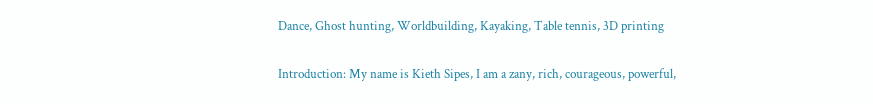Dance, Ghost hunting, Worldbuilding, Kayaking, Table tennis, 3D printing

Introduction: My name is Kieth Sipes, I am a zany, rich, courageous, powerful,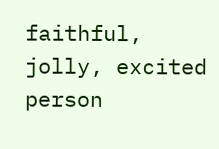faithful, jolly, excited person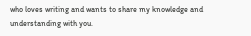who loves writing and wants to share my knowledge and understanding with you.